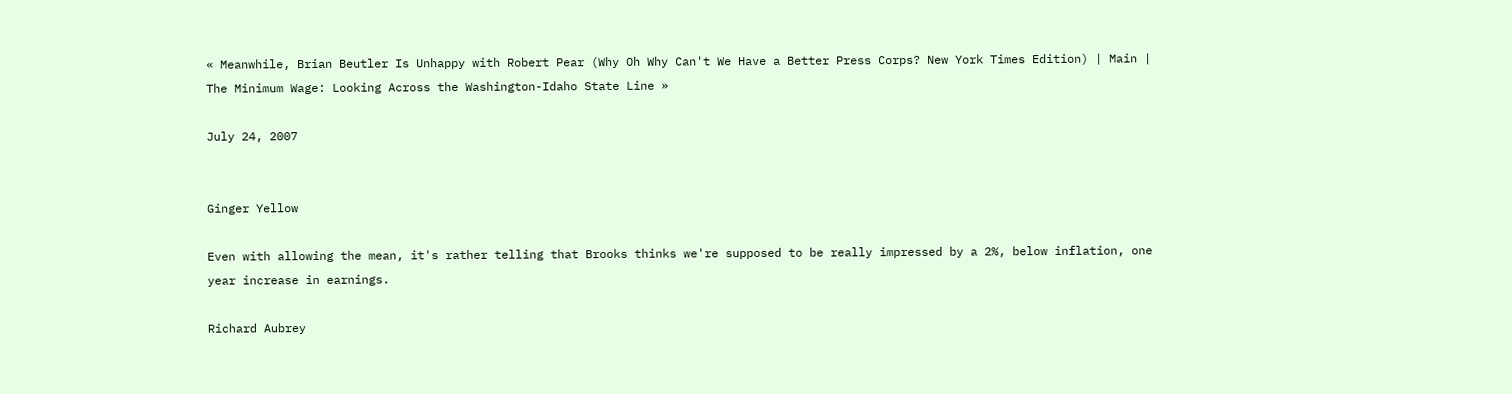« Meanwhile, Brian Beutler Is Unhappy with Robert Pear (Why Oh Why Can't We Have a Better Press Corps? New York Times Edition) | Main | The Minimum Wage: Looking Across the Washington-Idaho State Line »

July 24, 2007


Ginger Yellow

Even with allowing the mean, it's rather telling that Brooks thinks we're supposed to be really impressed by a 2%, below inflation, one year increase in earnings.

Richard Aubrey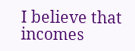I believe that incomes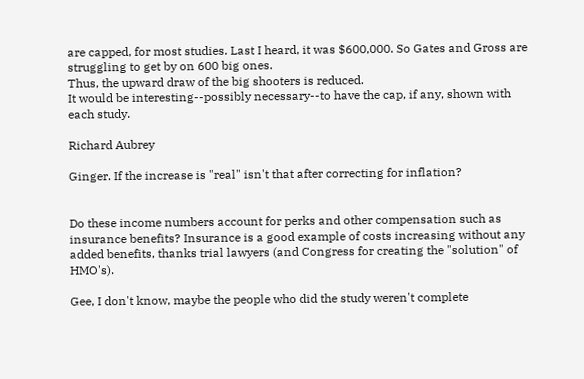are capped, for most studies. Last I heard, it was $600,000. So Gates and Gross are struggling to get by on 600 big ones.
Thus, the upward draw of the big shooters is reduced.
It would be interesting--possibly necessary--to have the cap, if any, shown with each study.

Richard Aubrey

Ginger. If the increase is "real" isn't that after correcting for inflation?


Do these income numbers account for perks and other compensation such as insurance benefits? Insurance is a good example of costs increasing without any added benefits, thanks trial lawyers (and Congress for creating the "solution" of HMO's).

Gee, I don't know, maybe the people who did the study weren't complete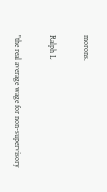morons.

Ralph L

"the real average wage for non-supervisory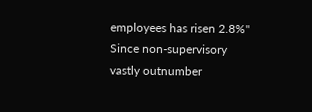employees has risen 2.8%"
Since non-supervisory vastly outnumber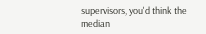supervisors, you'd think the median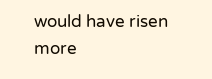would have risen more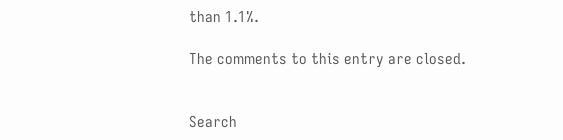than 1.1%.

The comments to this entry are closed.


Search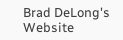Brad DeLong's Website